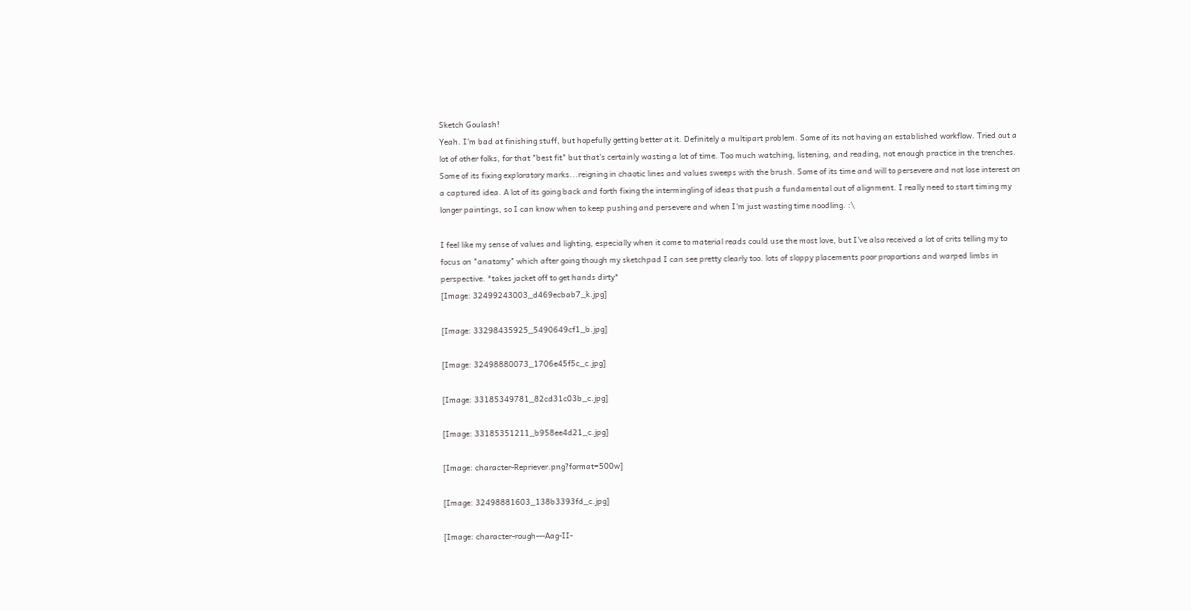Sketch Goulash!
Yeah. I'm bad at finishing stuff, but hopefully getting better at it. Definitely a multipart problem. Some of its not having an established workflow. Tried out a lot of other folks, for that "best fit" but that's certainly wasting a lot of time. Too much watching, listening, and reading, not enough practice in the trenches. Some of its fixing exploratory marks...reigning in chaotic lines and values sweeps with the brush. Some of its time and will to persevere and not lose interest on a captured idea. A lot of its going back and forth fixing the intermingling of ideas that push a fundamental out of alignment. I really need to start timing my longer paintings, so I can know when to keep pushing and persevere and when I'm just wasting time noodling. :\

I feel like my sense of values and lighting, especially when it come to material reads could use the most love, but I've also received a lot of crits telling my to focus on "anatomy" which after going though my sketchpad I can see pretty clearly too. lots of sloppy placements poor proportions and warped limbs in perspective. *takes jacket off to get hands dirty*
[Image: 32499243003_d469ecbab7_k.jpg]

[Image: 33298435925_5490649cf1_b.jpg]

[Image: 32498880073_1706e45f5c_c.jpg]

[Image: 33185349781_82cd31c03b_c.jpg]

[Image: 33185351211_b958ee4d21_c.jpg]

[Image: character-Repriever.png?format=500w]

[Image: 32498881603_138b3393fd_c.jpg]

[Image: character-rough---Aag-II-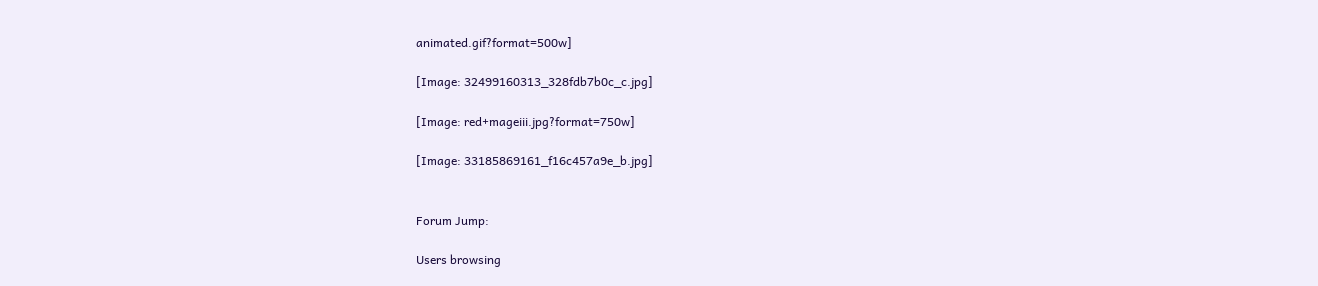animated.gif?format=500w]

[Image: 32499160313_328fdb7b0c_c.jpg]

[Image: red+mageiii.jpg?format=750w]

[Image: 33185869161_f16c457a9e_b.jpg]


Forum Jump:

Users browsing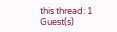this thread: 1 Guest(s)